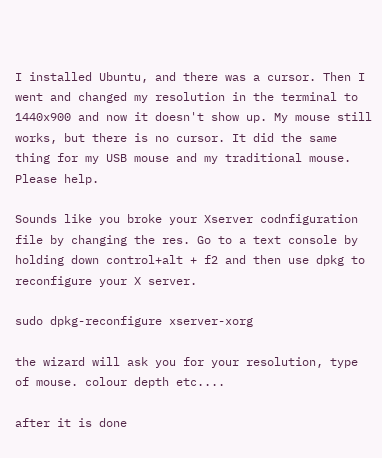I installed Ubuntu, and there was a cursor. Then I went and changed my resolution in the terminal to 1440x900 and now it doesn't show up. My mouse still works, but there is no cursor. It did the same thing for my USB mouse and my traditional mouse. Please help.

Sounds like you broke your Xserver codnfiguration file by changing the res. Go to a text console by holding down control+alt + f2 and then use dpkg to reconfigure your X server.

sudo dpkg-reconfigure xserver-xorg

the wizard will ask you for your resolution, type of mouse. colour depth etc....

after it is done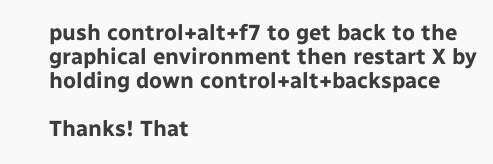push control+alt+f7 to get back to the graphical environment then restart X by holding down control+alt+backspace

Thanks! That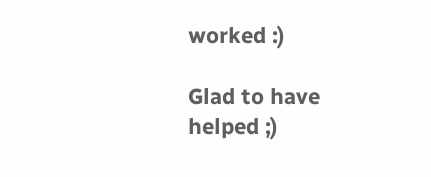worked :)

Glad to have helped ;)